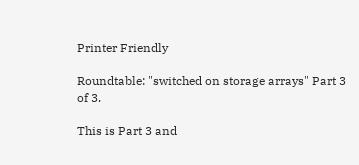Printer Friendly

Roundtable: "switched on storage arrays" Part 3 of 3.

This is Part 3 and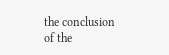the conclusion of the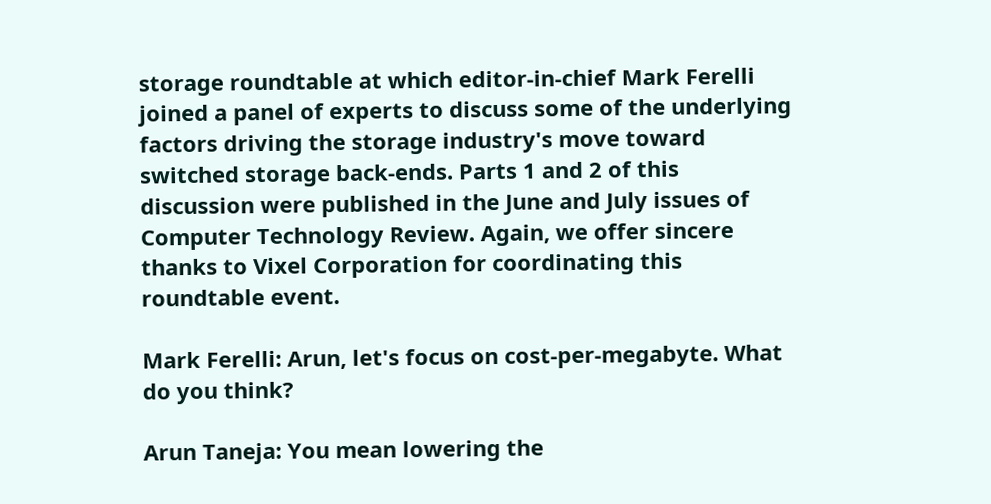storage roundtable at which editor-in-chief Mark Ferelli joined a panel of experts to discuss some of the underlying factors driving the storage industry's move toward switched storage back-ends. Parts 1 and 2 of this discussion were published in the June and July issues of Computer Technology Review. Again, we offer sincere thanks to Vixel Corporation for coordinating this roundtable event.

Mark Ferelli: Arun, let's focus on cost-per-megabyte. What do you think?

Arun Taneja: You mean lowering the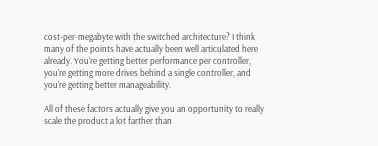cost-per-megabyte with the switched architecture? I think many of the points have actually been well articulated here already. You're getting better performance per controller, you're getting more drives behind a single controller, and you're getting better manageability.

All of these factors actually give you an opportunity to really scale the product a lot farther than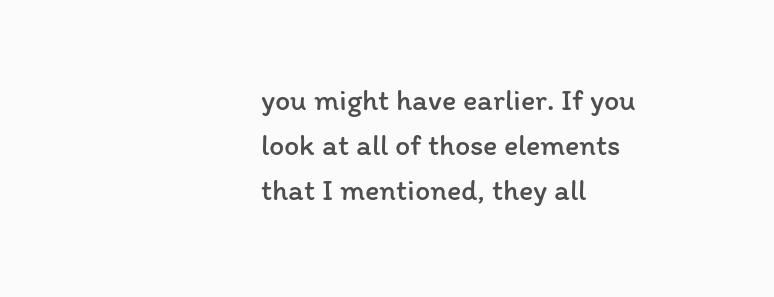you might have earlier. If you look at all of those elements that I mentioned, they all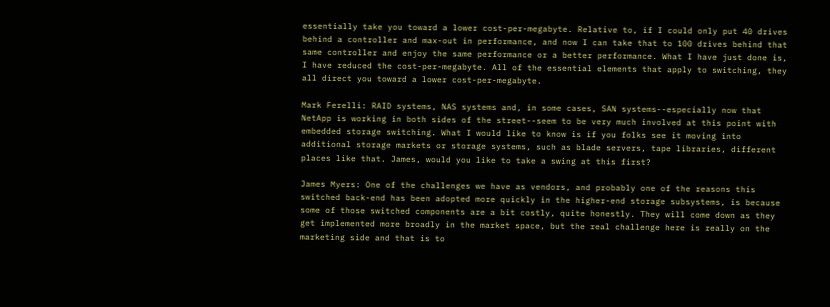essentially take you toward a lower cost-per-megabyte. Relative to, if I could only put 40 drives behind a controller and max-out in performance, and now I can take that to 100 drives behind that same controller and enjoy the same performance or a better performance. What I have just done is, I have reduced the cost-per-megabyte. All of the essential elements that apply to switching, they all direct you toward a lower cost-per-megabyte.

Mark Ferelli: RAID systems, NAS systems and, in some cases, SAN systems--especially now that NetApp is working in both sides of the street--seem to be very much involved at this point with embedded storage switching. What I would like to know is if you folks see it moving into additional storage markets or storage systems, such as blade servers, tape libraries, different places like that. James, would you like to take a swing at this first?

James Myers: One of the challenges we have as vendors, and probably one of the reasons this switched back-end has been adopted more quickly in the higher-end storage subsystems, is because some of those switched components are a bit costly, quite honestly. They will come down as they get implemented more broadly in the market space, but the real challenge here is really on the marketing side and that is to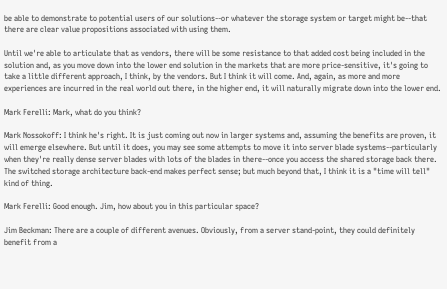be able to demonstrate to potential users of our solutions--or whatever the storage system or target might be--that there are clear value propositions associated with using them.

Until we're able to articulate that as vendors, there will be some resistance to that added cost being included in the solution and, as you move down into the lower end solution in the markets that are more price-sensitive, it's going to take a little different approach, I think, by the vendors. But I think it will come. And, again, as more and more experiences are incurred in the real world out there, in the higher end, it will naturally migrate down into the lower end.

Mark Ferelli: Mark, what do you think?

Mark Nossokoff: I think he's right. It is just coming out now in larger systems and, assuming the benefits are proven, it will emerge elsewhere. But until it does, you may see some attempts to move it into server blade systems--particularly when they're really dense server blades with lots of the blades in there--once you access the shared storage back there. The switched storage architecture back-end makes perfect sense; but much beyond that, I think it is a "time will tell" kind of thing.

Mark Ferelli: Good enough. Jim, how about you in this particular space?

Jim Beckman: There are a couple of different avenues. Obviously, from a server stand-point, they could definitely benefit from a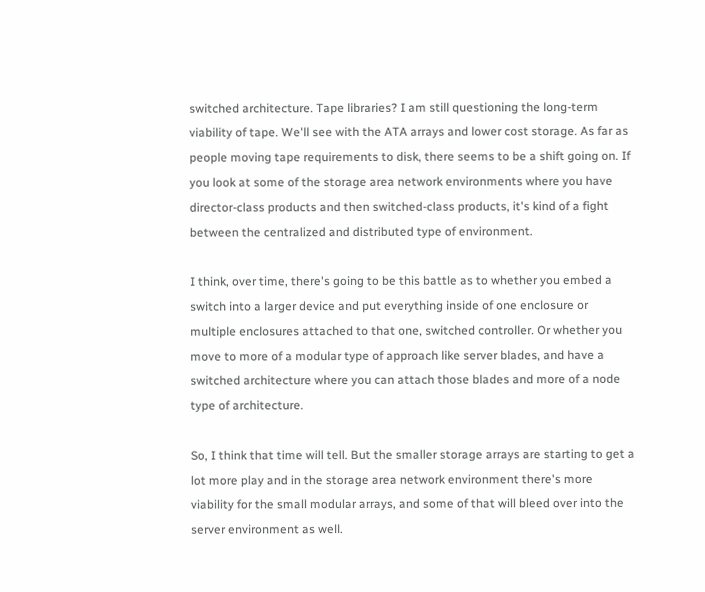switched architecture. Tape libraries? I am still questioning the long-term viability of tape. We'll see with the ATA arrays and lower cost storage. As far as people moving tape requirements to disk, there seems to be a shift going on. If you look at some of the storage area network environments where you have director-class products and then switched-class products, it's kind of a fight between the centralized and distributed type of environment.

I think, over time, there's going to be this battle as to whether you embed a switch into a larger device and put everything inside of one enclosure or multiple enclosures attached to that one, switched controller. Or whether you move to more of a modular type of approach like server blades, and have a switched architecture where you can attach those blades and more of a node type of architecture.

So, I think that time will tell. But the smaller storage arrays are starting to get a lot more play and in the storage area network environment there's more viability for the small modular arrays, and some of that will bleed over into the server environment as well.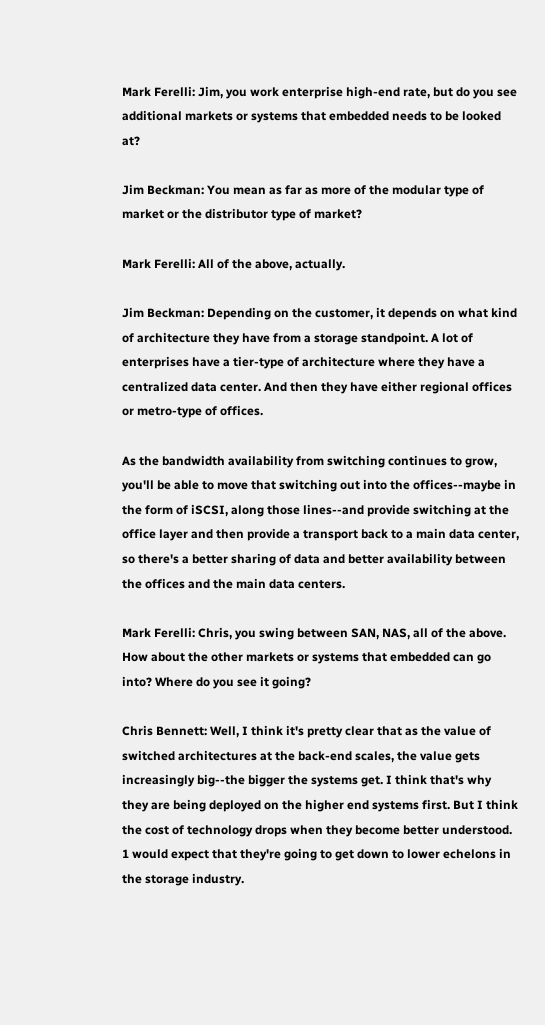Mark Ferelli: Jim, you work enterprise high-end rate, but do you see additional markets or systems that embedded needs to be looked at?

Jim Beckman: You mean as far as more of the modular type of market or the distributor type of market?

Mark Ferelli: All of the above, actually.

Jim Beckman: Depending on the customer, it depends on what kind of architecture they have from a storage standpoint. A lot of enterprises have a tier-type of architecture where they have a centralized data center. And then they have either regional offices or metro-type of offices.

As the bandwidth availability from switching continues to grow, you'll be able to move that switching out into the offices--maybe in the form of iSCSI, along those lines--and provide switching at the office layer and then provide a transport back to a main data center, so there's a better sharing of data and better availability between the offices and the main data centers.

Mark Ferelli: Chris, you swing between SAN, NAS, all of the above. How about the other markets or systems that embedded can go into? Where do you see it going?

Chris Bennett: Well, I think it's pretty clear that as the value of switched architectures at the back-end scales, the value gets increasingly big--the bigger the systems get. I think that's why they are being deployed on the higher end systems first. But I think the cost of technology drops when they become better understood. 1 would expect that they're going to get down to lower echelons in the storage industry.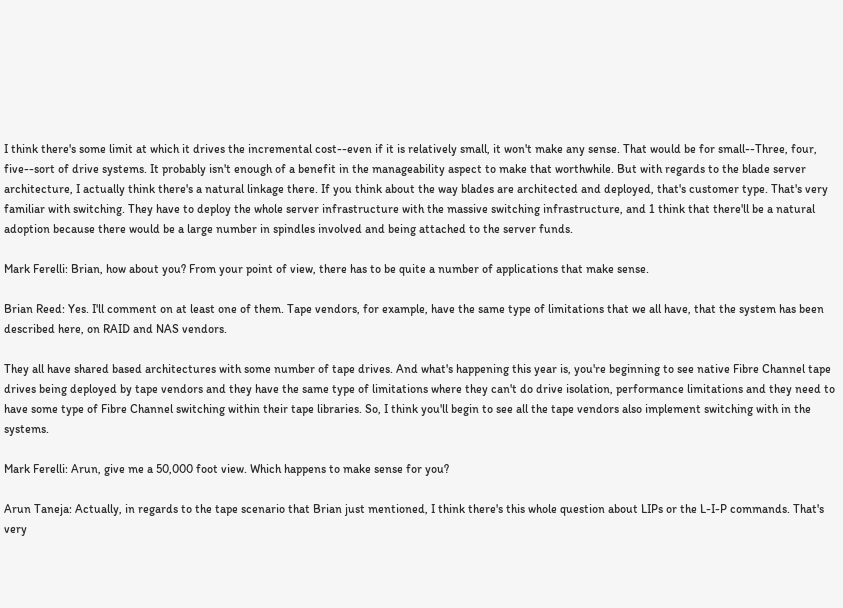I think there's some limit at which it drives the incremental cost--even if it is relatively small, it won't make any sense. That would be for small--Three, four, five--sort of drive systems. It probably isn't enough of a benefit in the manageability aspect to make that worthwhile. But with regards to the blade server architecture, I actually think there's a natural linkage there. If you think about the way blades are architected and deployed, that's customer type. That's very familiar with switching. They have to deploy the whole server infrastructure with the massive switching infrastructure, and 1 think that there'll be a natural adoption because there would be a large number in spindles involved and being attached to the server funds.

Mark Ferelli: Brian, how about you? From your point of view, there has to be quite a number of applications that make sense.

Brian Reed: Yes. I'll comment on at least one of them. Tape vendors, for example, have the same type of limitations that we all have, that the system has been described here, on RAID and NAS vendors.

They all have shared based architectures with some number of tape drives. And what's happening this year is, you're beginning to see native Fibre Channel tape drives being deployed by tape vendors and they have the same type of limitations where they can't do drive isolation, performance limitations and they need to have some type of Fibre Channel switching within their tape libraries. So, I think you'll begin to see all the tape vendors also implement switching with in the systems.

Mark Ferelli: Arun, give me a 50,000 foot view. Which happens to make sense for you?

Arun Taneja: Actually, in regards to the tape scenario that Brian just mentioned, I think there's this whole question about LIPs or the L-I-P commands. That's very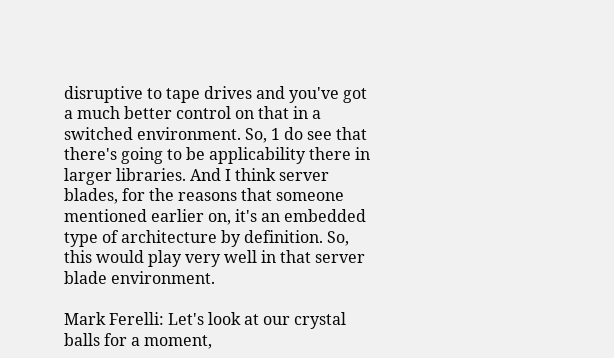disruptive to tape drives and you've got a much better control on that in a switched environment. So, 1 do see that there's going to be applicability there in larger libraries. And I think server blades, for the reasons that someone mentioned earlier on, it's an embedded type of architecture by definition. So, this would play very well in that server blade environment.

Mark Ferelli: Let's look at our crystal balls for a moment,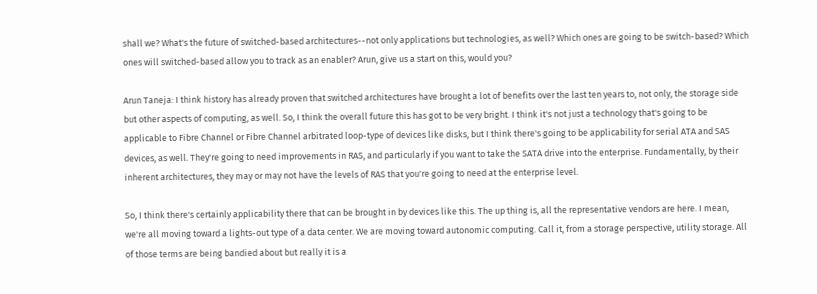shall we? What's the future of switched-based architectures--not only applications but technologies, as well? Which ones are going to be switch-based? Which ones will switched-based allow you to track as an enabler? Arun, give us a start on this, would you?

Arun Taneja: I think history has already proven that switched architectures have brought a lot of benefits over the last ten years to, not only, the storage side but other aspects of computing, as well. So, I think the overall future this has got to be very bright. I think it's not just a technology that's going to be applicable to Fibre Channel or Fibre Channel arbitrated loop-type of devices like disks, but I think there's going to be applicability for serial ATA and SAS devices, as well. They're going to need improvements in RAS, and particularly if you want to take the SATA drive into the enterprise. Fundamentally, by their inherent architectures, they may or may not have the levels of RAS that you're going to need at the enterprise level.

So, I think there's certainly applicability there that can be brought in by devices like this. The up thing is, all the representative vendors are here. I mean, we're all moving toward a lights-out type of a data center. We are moving toward autonomic computing. Call it, from a storage perspective, utility storage. All of those terms are being bandied about but really it is a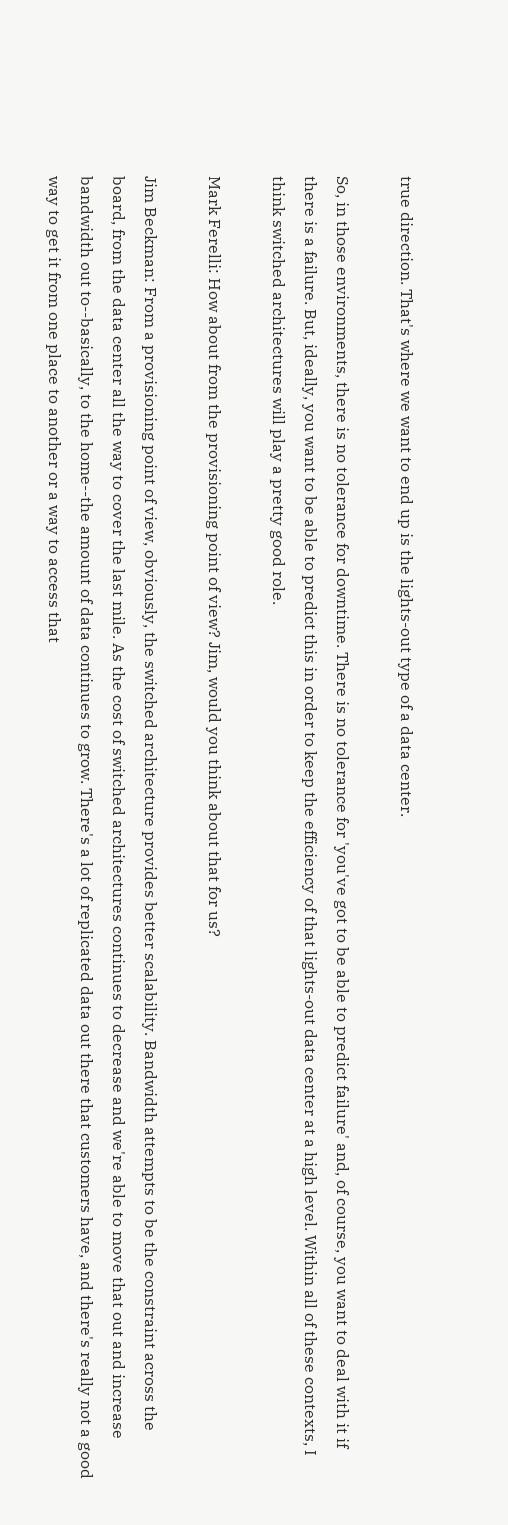true direction. That's where we want to end up is the lights-out type of a data center.

So, in those environments, there is no tolerance for downtime. There is no tolerance for 'you've got to be able to predict failure' and, of course, you want to deal with it if there is a failure. But, ideally, you want to be able to predict this in order to keep the efficiency of that lights-out data center at a high level. Within all of these contexts, I think switched architectures will play a pretty good role.

Mark Ferelli: How about from the provisioning point of view? Jim, would you think about that for us?

Jim Beckman: From a provisioning point of view, obviously, the switched architecture provides better scalability. Bandwidth attempts to be the constraint across the board, from the data center all the way to cover the last mile. As the cost of switched architectures continues to decrease and we're able to move that out and increase bandwidth out to--basically, to the home--the amount of data continues to grow. There's a lot of replicated data out there that customers have, and there's really not a good way to get it from one place to another or a way to access that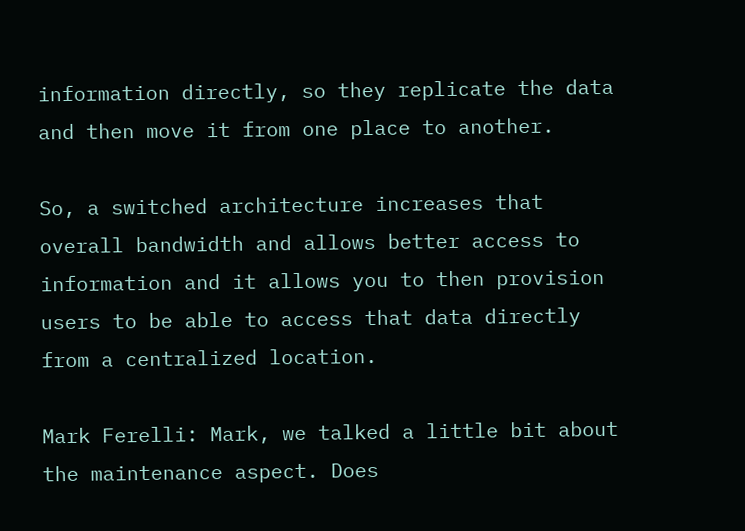information directly, so they replicate the data and then move it from one place to another.

So, a switched architecture increases that overall bandwidth and allows better access to information and it allows you to then provision users to be able to access that data directly from a centralized location.

Mark Ferelli: Mark, we talked a little bit about the maintenance aspect. Does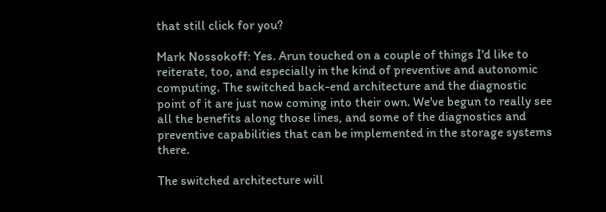that still click for you?

Mark Nossokoff: Yes. Arun touched on a couple of things I'd like to reiterate, too, and especially in the kind of preventive and autonomic computing. The switched back-end architecture and the diagnostic point of it are just now coming into their own. We've begun to really see all the benefits along those lines, and some of the diagnostics and preventive capabilities that can be implemented in the storage systems there.

The switched architecture will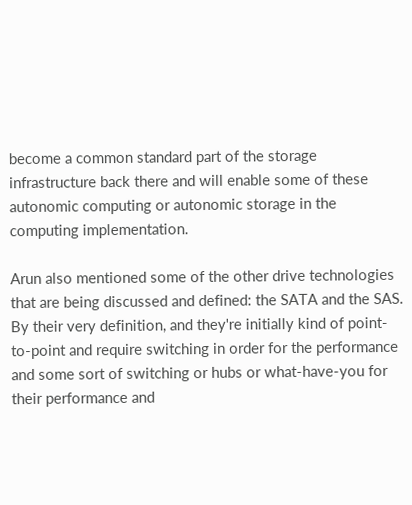become a common standard part of the storage infrastructure back there and will enable some of these autonomic computing or autonomic storage in the computing implementation.

Arun also mentioned some of the other drive technologies that are being discussed and defined: the SATA and the SAS. By their very definition, and they're initially kind of point-to-point and require switching in order for the performance and some sort of switching or hubs or what-have-you for their performance and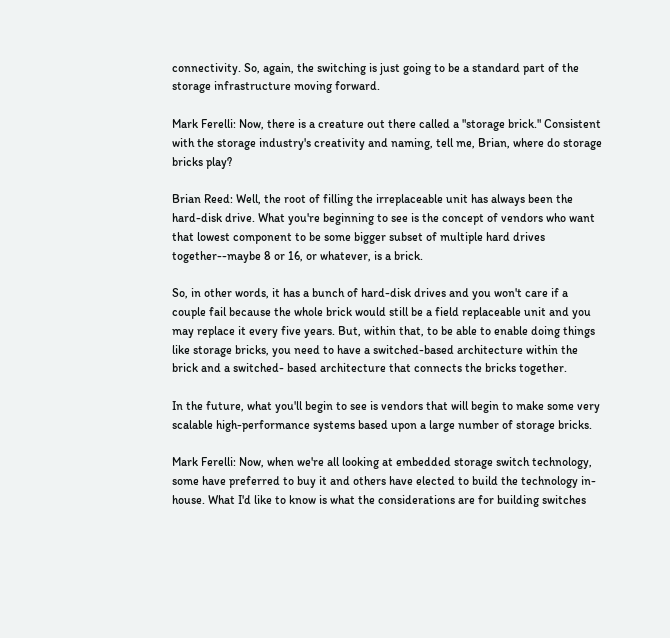connectivity. So, again, the switching is just going to be a standard part of the storage infrastructure moving forward.

Mark Ferelli: Now, there is a creature out there called a "storage brick." Consistent with the storage industry's creativity and naming, tell me, Brian, where do storage bricks play?

Brian Reed: Well, the root of filling the irreplaceable unit has always been the hard-disk drive. What you're beginning to see is the concept of vendors who want that lowest component to be some bigger subset of multiple hard drives together--maybe 8 or 16, or whatever, is a brick.

So, in other words, it has a bunch of hard-disk drives and you won't care if a couple fail because the whole brick would still be a field replaceable unit and you may replace it every five years. But, within that, to be able to enable doing things like storage bricks, you need to have a switched-based architecture within the brick and a switched- based architecture that connects the bricks together.

In the future, what you'll begin to see is vendors that will begin to make some very scalable high-performance systems based upon a large number of storage bricks.

Mark Ferelli: Now, when we're all looking at embedded storage switch technology, some have preferred to buy it and others have elected to build the technology in-house. What I'd like to know is what the considerations are for building switches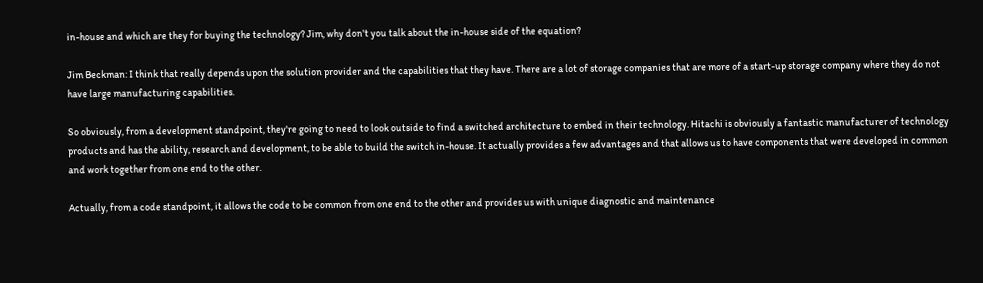in-house and which are they for buying the technology? Jim, why don't you talk about the in-house side of the equation?

Jim Beckman: I think that really depends upon the solution provider and the capabilities that they have. There are a lot of storage companies that are more of a start-up storage company where they do not have large manufacturing capabilities.

So obviously, from a development standpoint, they're going to need to look outside to find a switched architecture to embed in their technology. Hitachi is obviously a fantastic manufacturer of technology products and has the ability, research and development, to be able to build the switch in-house. It actually provides a few advantages and that allows us to have components that were developed in common and work together from one end to the other.

Actually, from a code standpoint, it allows the code to be common from one end to the other and provides us with unique diagnostic and maintenance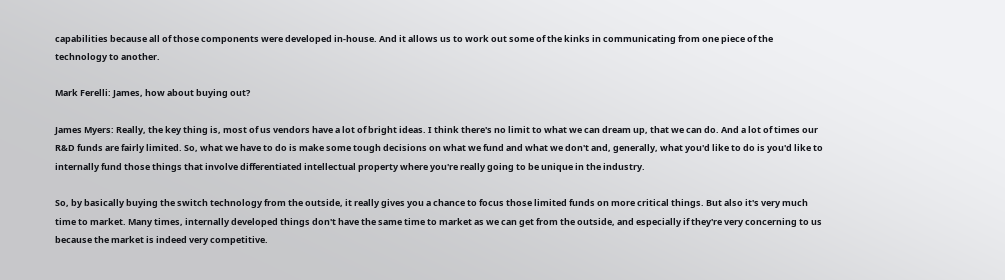capabilities because all of those components were developed in-house. And it allows us to work out some of the kinks in communicating from one piece of the technology to another.

Mark Ferelli: James, how about buying out?

James Myers: Really, the key thing is, most of us vendors have a lot of bright ideas. I think there's no limit to what we can dream up, that we can do. And a lot of times our R&D funds are fairly limited. So, what we have to do is make some tough decisions on what we fund and what we don't and, generally, what you'd like to do is you'd like to internally fund those things that involve differentiated intellectual property where you're really going to be unique in the industry.

So, by basically buying the switch technology from the outside, it really gives you a chance to focus those limited funds on more critical things. But also it's very much time to market. Many times, internally developed things don't have the same time to market as we can get from the outside, and especially if they're very concerning to us because the market is indeed very competitive.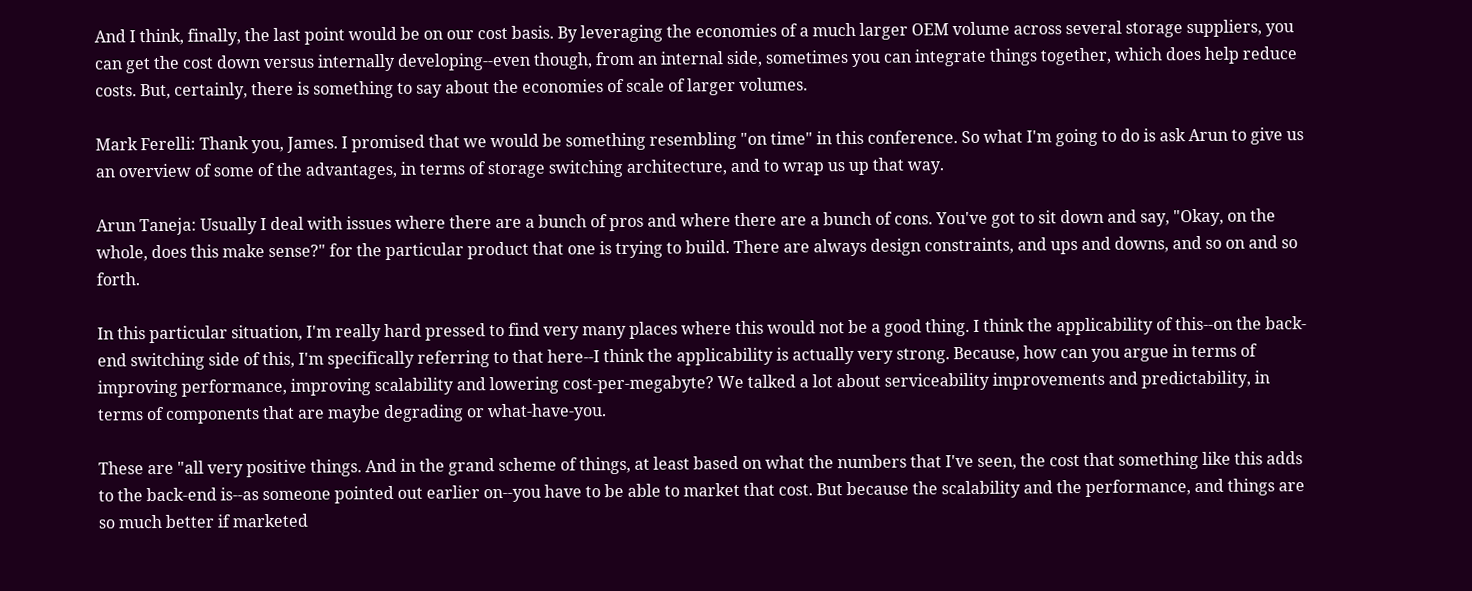And I think, finally, the last point would be on our cost basis. By leveraging the economies of a much larger OEM volume across several storage suppliers, you can get the cost down versus internally developing--even though, from an internal side, sometimes you can integrate things together, which does help reduce costs. But, certainly, there is something to say about the economies of scale of larger volumes.

Mark Ferelli: Thank you, James. I promised that we would be something resembling "on time" in this conference. So what I'm going to do is ask Arun to give us an overview of some of the advantages, in terms of storage switching architecture, and to wrap us up that way.

Arun Taneja: Usually I deal with issues where there are a bunch of pros and where there are a bunch of cons. You've got to sit down and say, "Okay, on the whole, does this make sense?" for the particular product that one is trying to build. There are always design constraints, and ups and downs, and so on and so forth.

In this particular situation, I'm really hard pressed to find very many places where this would not be a good thing. I think the applicability of this--on the back-end switching side of this, I'm specifically referring to that here--I think the applicability is actually very strong. Because, how can you argue in terms of improving performance, improving scalability and lowering cost-per-megabyte? We talked a lot about serviceability improvements and predictability, in terms of components that are maybe degrading or what-have-you.

These are "all very positive things. And in the grand scheme of things, at least based on what the numbers that I've seen, the cost that something like this adds to the back-end is--as someone pointed out earlier on--you have to be able to market that cost. But because the scalability and the performance, and things are so much better if marketed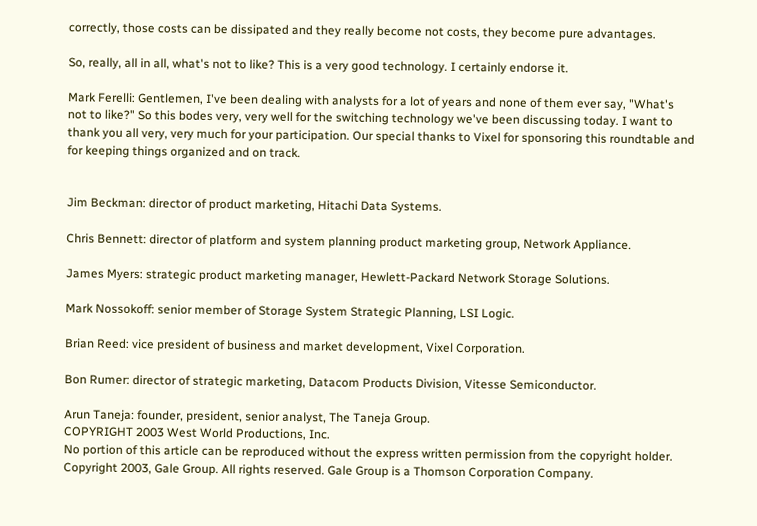correctly, those costs can be dissipated and they really become not costs, they become pure advantages.

So, really, all in all, what's not to like? This is a very good technology. I certainly endorse it.

Mark Ferelli: Gentlemen, I've been dealing with analysts for a lot of years and none of them ever say, "What's not to like?" So this bodes very, very well for the switching technology we've been discussing today. I want to thank you all very, very much for your participation. Our special thanks to Vixel for sponsoring this roundtable and for keeping things organized and on track.


Jim Beckman: director of product marketing, Hitachi Data Systems.

Chris Bennett: director of platform and system planning product marketing group, Network Appliance.

James Myers: strategic product marketing manager, Hewlett-Packard Network Storage Solutions.

Mark Nossokoff: senior member of Storage System Strategic Planning, LSI Logic.

Brian Reed: vice president of business and market development, Vixel Corporation.

Bon Rumer: director of strategic marketing, Datacom Products Division, Vitesse Semiconductor.

Arun Taneja: founder, president, senior analyst, The Taneja Group.
COPYRIGHT 2003 West World Productions, Inc.
No portion of this article can be reproduced without the express written permission from the copyright holder.
Copyright 2003, Gale Group. All rights reserved. Gale Group is a Thomson Corporation Company.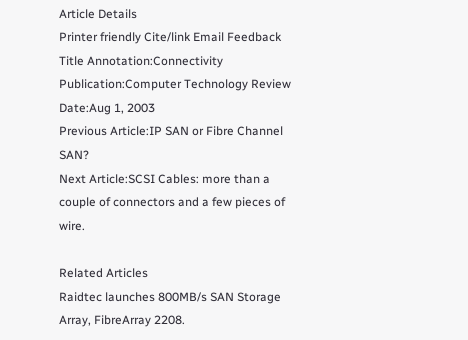Article Details
Printer friendly Cite/link Email Feedback
Title Annotation:Connectivity
Publication:Computer Technology Review
Date:Aug 1, 2003
Previous Article:IP SAN or Fibre Channel SAN?
Next Article:SCSI Cables: more than a couple of connectors and a few pieces of wire.

Related Articles
Raidtec launches 800MB/s SAN Storage Array, FibreArray 2208.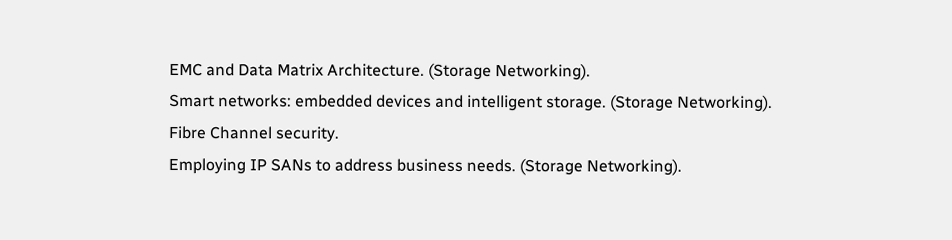EMC and Data Matrix Architecture. (Storage Networking).
Smart networks: embedded devices and intelligent storage. (Storage Networking).
Fibre Channel security.
Employing IP SANs to address business needs. (Storage Networking).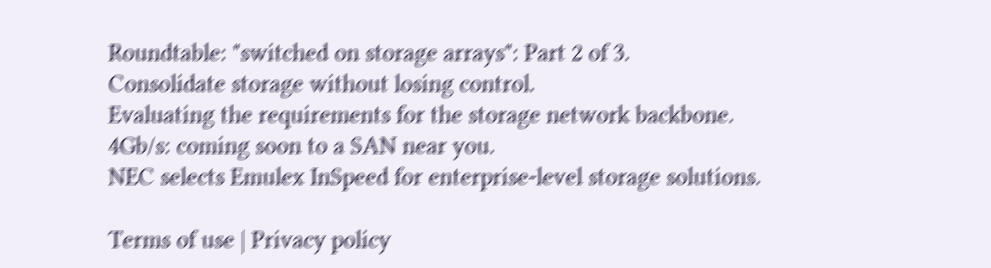Roundtable: "switched on storage arrays": Part 2 of 3.
Consolidate storage without losing control.
Evaluating the requirements for the storage network backbone.
4Gb/s: coming soon to a SAN near you.
NEC selects Emulex InSpeed for enterprise-level storage solutions.

Terms of use | Privacy policy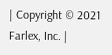| Copyright © 2021 Farlex, Inc. |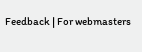Feedback | For webmasters